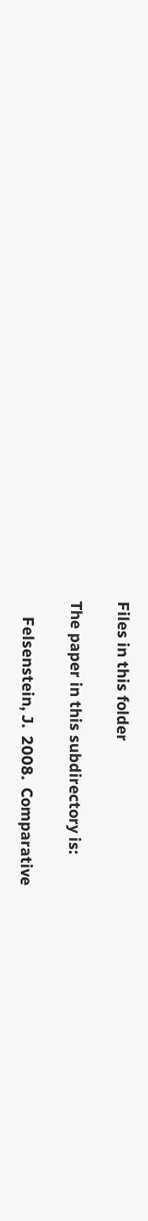Files in this folder

The paper in this subdirectory is:

    Felsenstein, J.  2008.  Comparative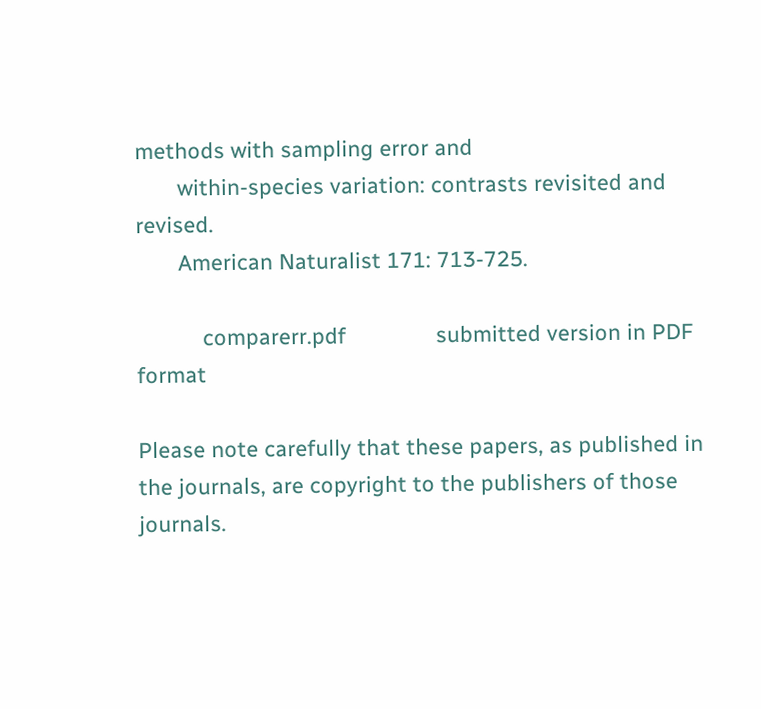methods with sampling error and
       within-species variation: contrasts revisited and revised.
       American Naturalist 171: 713-725.

           comparerr.pdf               submitted version in PDF format

Please note carefully that these papers, as published in the journals, are copyright to the publishers of those journals.